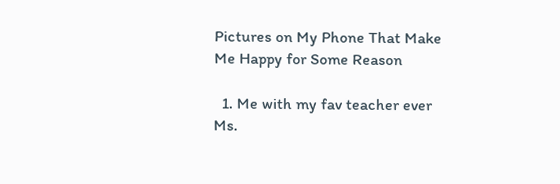Pictures on My Phone That Make Me Happy for Some Reason

  1. Me with my fav teacher ever Ms.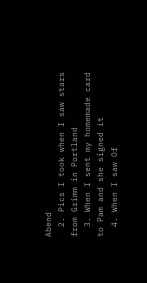Abend
  2. Pics I took when I saw stars from Grimm in Portland
  3. When I sent my homemade card to Pam and she signed it
  4. When I saw Of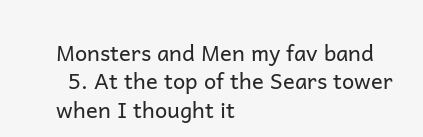Monsters and Men my fav band
  5. At the top of the Sears tower when I thought it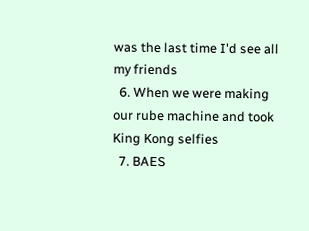was the last time I'd see all my friends
  6. When we were making our rube machine and took King Kong selfies
  7. BAES